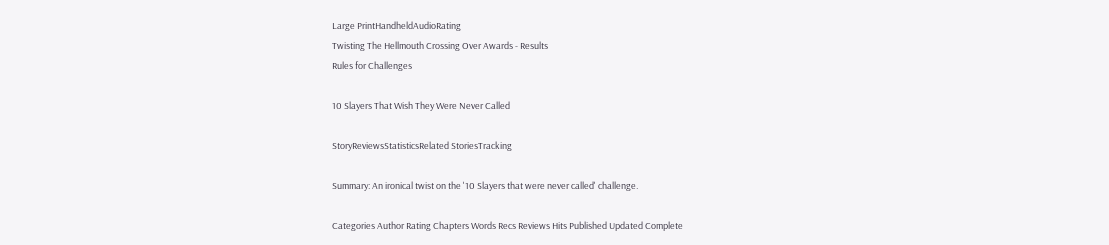Large PrintHandheldAudioRating
Twisting The Hellmouth Crossing Over Awards - Results
Rules for Challenges

10 Slayers That Wish They Were Never Called

StoryReviewsStatisticsRelated StoriesTracking

Summary: An ironical twist on the '10 Slayers that were never called' challenge.

Categories Author Rating Chapters Words Recs Reviews Hits Published Updated Complete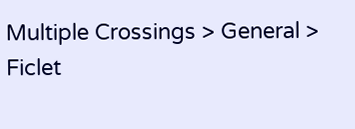Multiple Crossings > General > Ficlet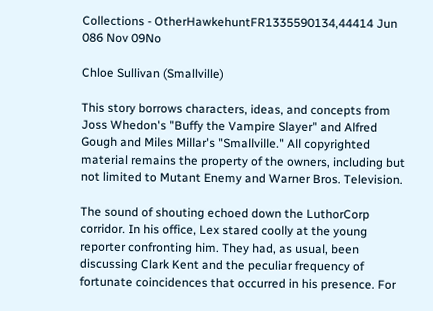Collections - OtherHawkehuntFR1335590134,44414 Jun 086 Nov 09No

Chloe Sullivan (Smallville)

This story borrows characters, ideas, and concepts from Joss Whedon's "Buffy the Vampire Slayer" and Alfred Gough and Miles Millar's "Smallville." All copyrighted material remains the property of the owners, including but not limited to Mutant Enemy and Warner Bros. Television.

The sound of shouting echoed down the LuthorCorp corridor. In his office, Lex stared coolly at the young reporter confronting him. They had, as usual, been discussing Clark Kent and the peculiar frequency of fortunate coincidences that occurred in his presence. For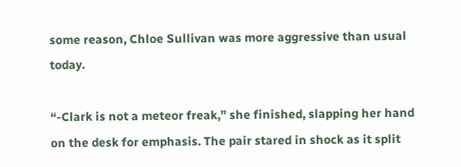some reason, Chloe Sullivan was more aggressive than usual today.

“-Clark is not a meteor freak,” she finished, slapping her hand on the desk for emphasis. The pair stared in shock as it split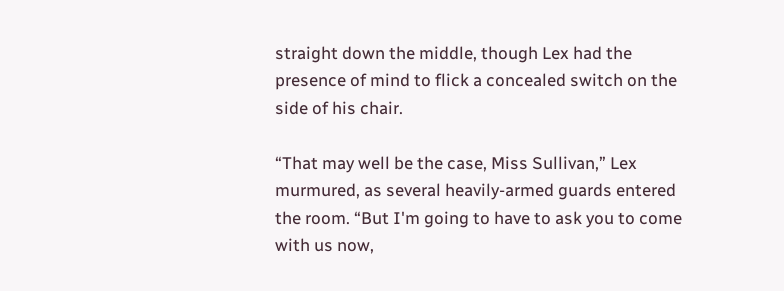straight down the middle, though Lex had the presence of mind to flick a concealed switch on the side of his chair.

“That may well be the case, Miss Sullivan,” Lex murmured, as several heavily-armed guards entered the room. “But I'm going to have to ask you to come with us now,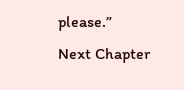please.”
Next Chapter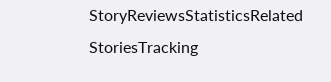StoryReviewsStatisticsRelated StoriesTracking